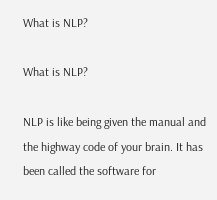What is NLP?

What is NLP?

NLP is like being given the manual and the highway code of your brain. It has been called the software for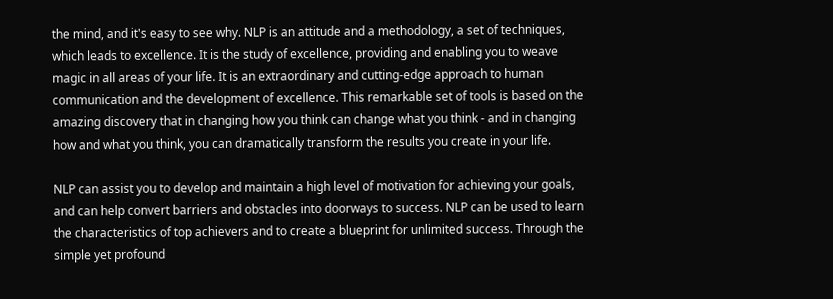the mind, and it's easy to see why. NLP is an attitude and a methodology, a set of techniques, which leads to excellence. It is the study of excellence, providing and enabling you to weave magic in all areas of your life. It is an extraordinary and cutting-edge approach to human communication and the development of excellence. This remarkable set of tools is based on the amazing discovery that in changing how you think can change what you think - and in changing how and what you think, you can dramatically transform the results you create in your life.

NLP can assist you to develop and maintain a high level of motivation for achieving your goals, and can help convert barriers and obstacles into doorways to success. NLP can be used to learn the characteristics of top achievers and to create a blueprint for unlimited success. Through the simple yet profound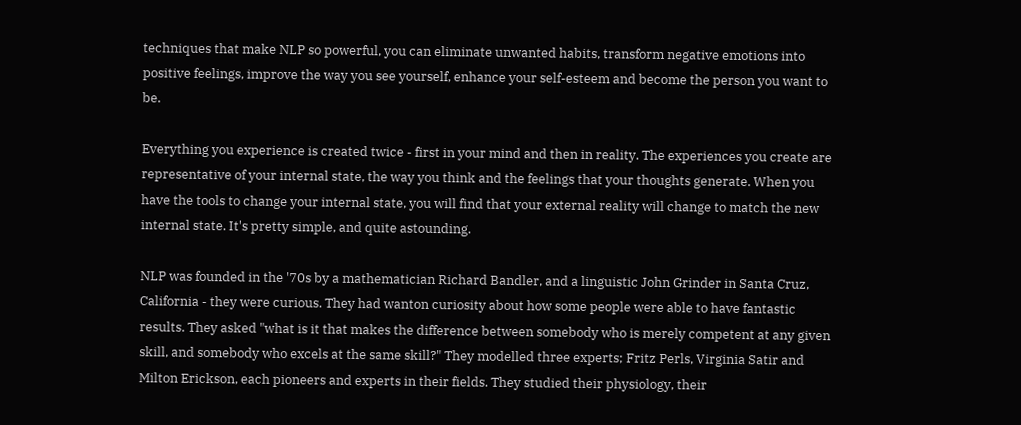techniques that make NLP so powerful, you can eliminate unwanted habits, transform negative emotions into positive feelings, improve the way you see yourself, enhance your self-esteem and become the person you want to be.

Everything you experience is created twice - first in your mind and then in reality. The experiences you create are representative of your internal state, the way you think and the feelings that your thoughts generate. When you have the tools to change your internal state, you will find that your external reality will change to match the new internal state. It's pretty simple, and quite astounding.

NLP was founded in the '70s by a mathematician Richard Bandler, and a linguistic John Grinder in Santa Cruz, California - they were curious. They had wanton curiosity about how some people were able to have fantastic results. They asked "what is it that makes the difference between somebody who is merely competent at any given skill, and somebody who excels at the same skill?" They modelled three experts; Fritz Perls, Virginia Satir and Milton Erickson, each pioneers and experts in their fields. They studied their physiology, their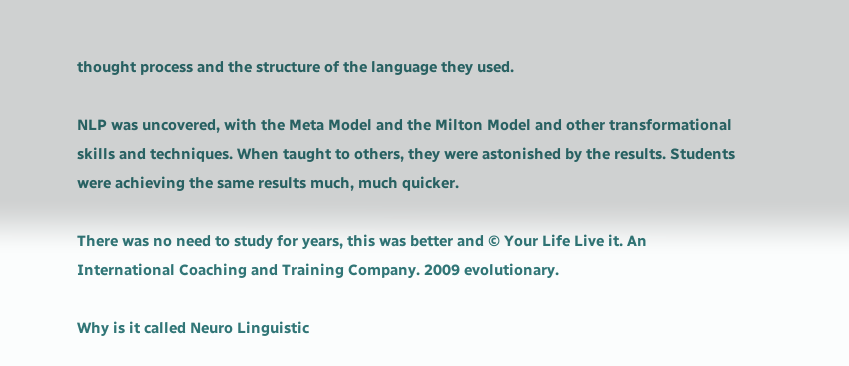thought process and the structure of the language they used.

NLP was uncovered, with the Meta Model and the Milton Model and other transformational skills and techniques. When taught to others, they were astonished by the results. Students were achieving the same results much, much quicker.

There was no need to study for years, this was better and © Your Life Live it. An International Coaching and Training Company. 2009 evolutionary.

Why is it called Neuro Linguistic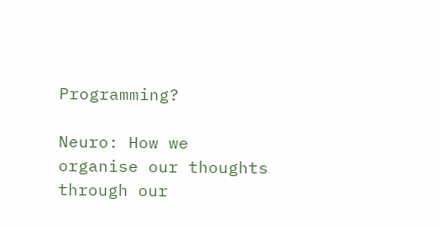Programming?

Neuro: How we organise our thoughts through our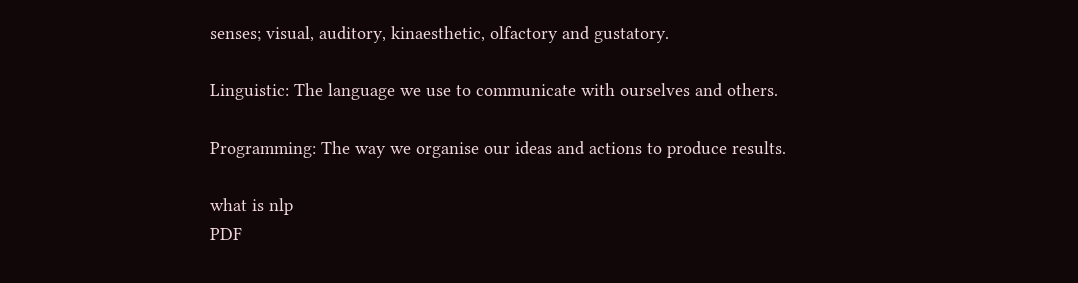senses; visual, auditory, kinaesthetic, olfactory and gustatory.

Linguistic: The language we use to communicate with ourselves and others.

Programming: The way we organise our ideas and actions to produce results.

what is nlp
PDF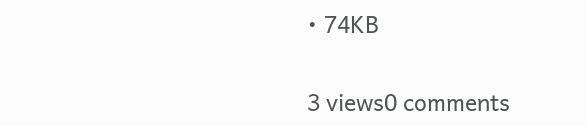• 74KB

3 views0 comments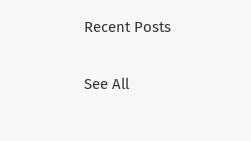Recent Posts

See All